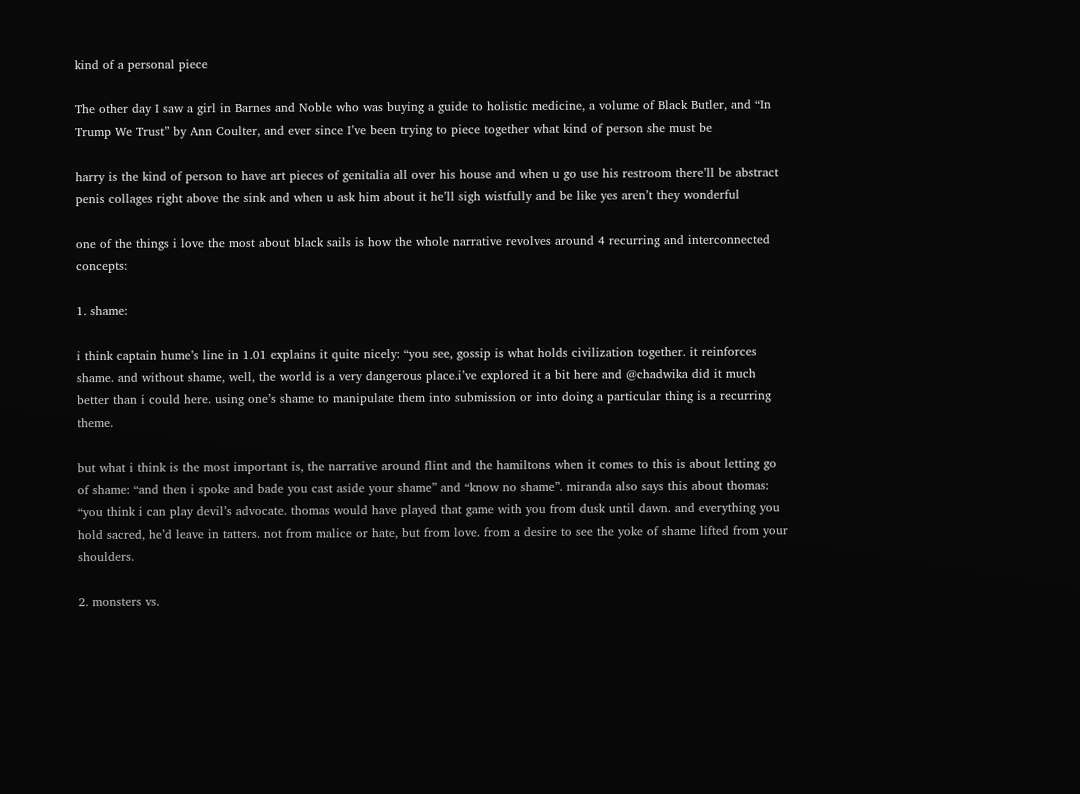kind of a personal piece

The other day I saw a girl in Barnes and Noble who was buying a guide to holistic medicine, a volume of Black Butler, and “In Trump We Trust” by Ann Coulter, and ever since I’ve been trying to piece together what kind of person she must be

harry is the kind of person to have art pieces of genitalia all over his house and when u go use his restroom there’ll be abstract penis collages right above the sink and when u ask him about it he’ll sigh wistfully and be like yes aren’t they wonderful

one of the things i love the most about black sails is how the whole narrative revolves around 4 recurring and interconnected concepts:

1. shame:

i think captain hume’s line in 1.01 explains it quite nicely: “you see, gossip is what holds civilization together. it reinforces shame. and without shame, well, the world is a very dangerous place.i’ve explored it a bit here and @chadwika did it much better than i could here. using one’s shame to manipulate them into submission or into doing a particular thing is a recurring theme.

but what i think is the most important is, the narrative around flint and the hamiltons when it comes to this is about letting go of shame: “and then i spoke and bade you cast aside your shame” and “know no shame”. miranda also says this about thomas: “you think i can play devil’s advocate. thomas would have played that game with you from dusk until dawn. and everything you hold sacred, he’d leave in tatters. not from malice or hate, but from love. from a desire to see the yoke of shame lifted from your shoulders.

2. monsters vs.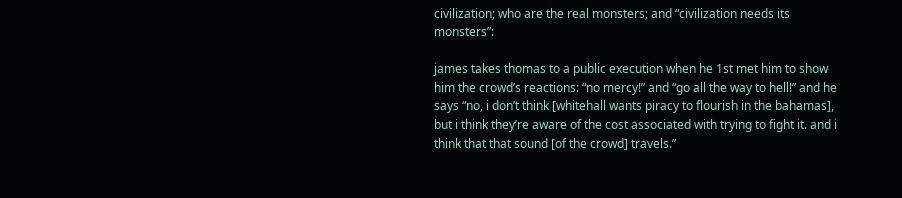civilization; who are the real monsters; and “civilization needs its monsters”:

james takes thomas to a public execution when he 1st met him to show him the crowd’s reactions: “no mercy!” and “go all the way to hell!” and he says “no, i don’t think [whitehall wants piracy to flourish in the bahamas], but i think they’re aware of the cost associated with trying to fight it. and i think that that sound [of the crowd] travels.”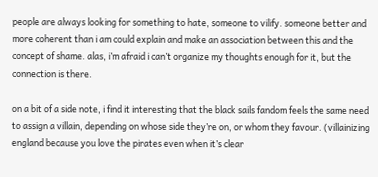people are always looking for something to hate, someone to vilify. someone better and more coherent than i am could explain and make an association between this and the concept of shame. alas, i’m afraid i can’t organize my thoughts enough for it, but the connection is there.

on a bit of a side note, i find it interesting that the black sails fandom feels the same need to assign a villain, depending on whose side they’re on, or whom they favour. (villainizing england because you love the pirates even when it’s clear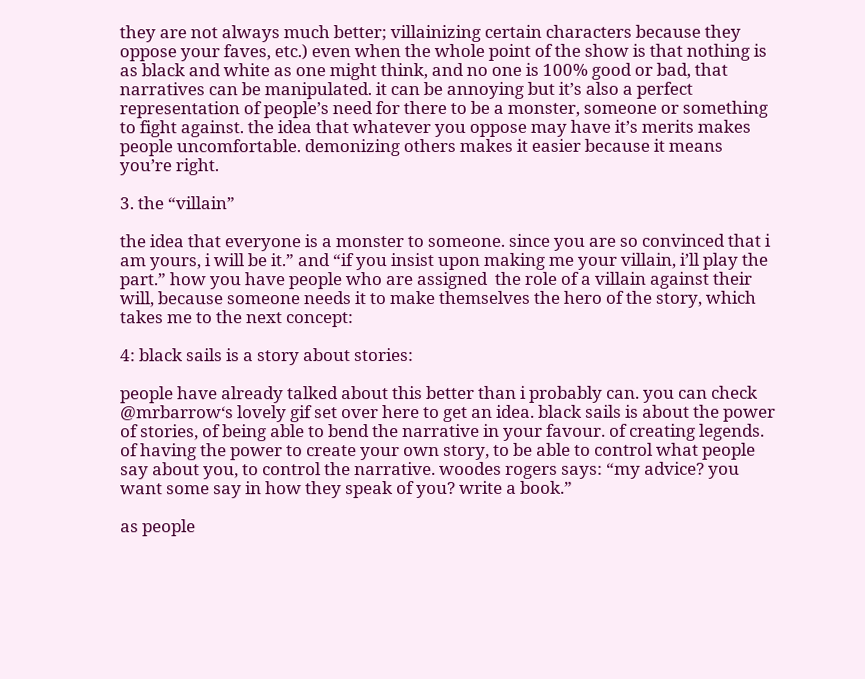they are not always much better; villainizing certain characters because they oppose your faves, etc.) even when the whole point of the show is that nothing is as black and white as one might think, and no one is 100% good or bad, that narratives can be manipulated. it can be annoying but it’s also a perfect representation of people’s need for there to be a monster, someone or something to fight against. the idea that whatever you oppose may have it’s merits makes people uncomfortable. demonizing others makes it easier because it means you’re right.

3. the “villain”

the idea that everyone is a monster to someone. since you are so convinced that i am yours, i will be it.” and “if you insist upon making me your villain, i’ll play the part.” how you have people who are assigned  the role of a villain against their will, because someone needs it to make themselves the hero of the story, which takes me to the next concept:

4: black sails is a story about stories:

people have already talked about this better than i probably can. you can check @mrbarrow‘s lovely gif set over here to get an idea. black sails is about the power of stories, of being able to bend the narrative in your favour. of creating legends. of having the power to create your own story, to be able to control what people say about you, to control the narrative. woodes rogers says: “my advice? you want some say in how they speak of you? write a book.”

as people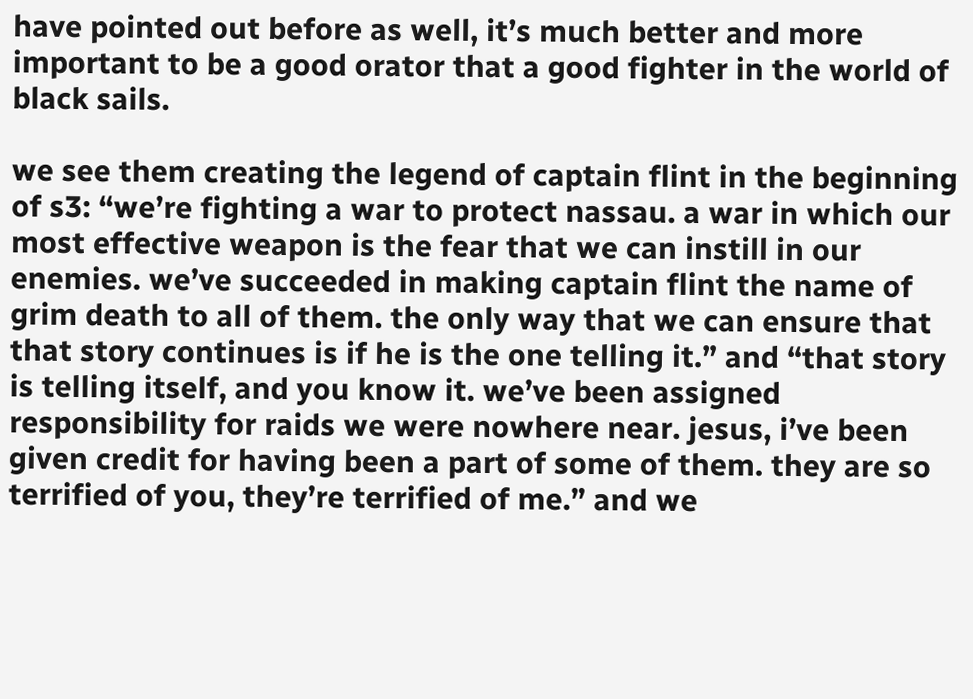have pointed out before as well, it’s much better and more important to be a good orator that a good fighter in the world of black sails.

we see them creating the legend of captain flint in the beginning of s3: “we’re fighting a war to protect nassau. a war in which our most effective weapon is the fear that we can instill in our enemies. we’ve succeeded in making captain flint the name of grim death to all of them. the only way that we can ensure that that story continues is if he is the one telling it.” and “that story is telling itself, and you know it. we’ve been assigned responsibility for raids we were nowhere near. jesus, i’ve been given credit for having been a part of some of them. they are so terrified of you, they’re terrified of me.” and we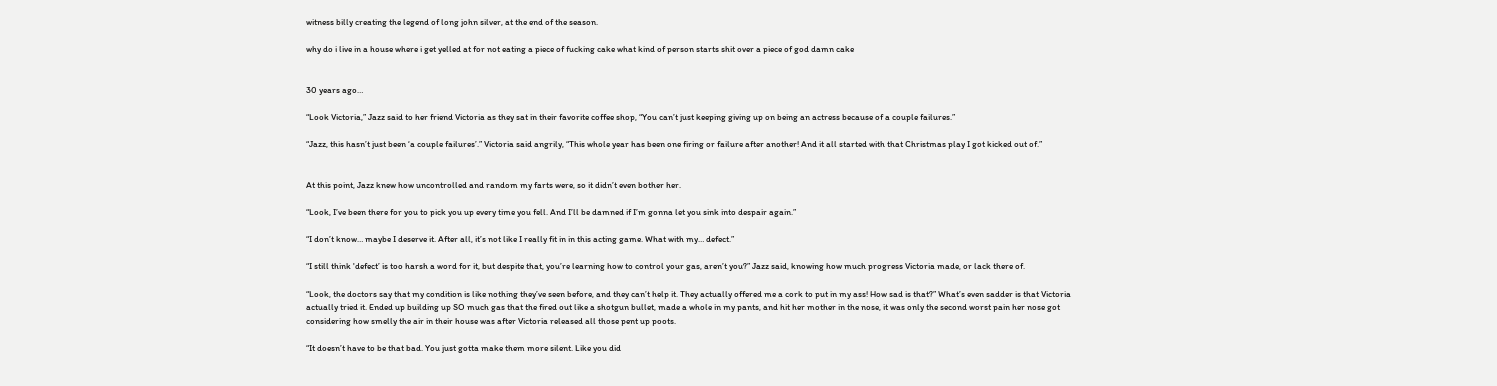witness billy creating the legend of long john silver, at the end of the season.

why do i live in a house where i get yelled at for not eating a piece of fucking cake what kind of person starts shit over a piece of god damn cake


30 years ago…

“Look Victoria,” Jazz said to her friend Victoria as they sat in their favorite coffee shop, “You can’t just keeping giving up on being an actress because of a couple failures.”

“Jazz, this hasn’t just been ‘a couple failures’.” Victoria said angrily, “This whole year has been one firing or failure after another! And it all started with that Christmas play I got kicked out of.”


At this point, Jazz knew how uncontrolled and random my farts were, so it didn’t even bother her.

“Look, I’ve been there for you to pick you up every time you fell. And I’ll be damned if I’m gonna let you sink into despair again.”

“I don’t know… maybe I deserve it. After all, it’s not like I really fit in in this acting game. What with my… defect.”

“I still think 'defect’ is too harsh a word for it, but despite that, you’re learning how to control your gas, aren’t you?” Jazz said, knowing how much progress Victoria made, or lack there of.

“Look, the doctors say that my condition is like nothing they’ve seen before, and they can’t help it. They actually offered me a cork to put in my ass! How sad is that?” What’s even sadder is that Victoria actually tried it. Ended up building up SO much gas that the fired out like a shotgun bullet, made a whole in my pants, and hit her mother in the nose, it was only the second worst pain her nose got considering how smelly the air in their house was after Victoria released all those pent up poots.

“It doesn’t have to be that bad. You just gotta make them more silent. Like you did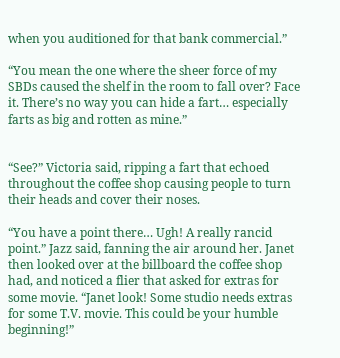when you auditioned for that bank commercial.”

“You mean the one where the sheer force of my SBDs caused the shelf in the room to fall over? Face it. There’s no way you can hide a fart… especially farts as big and rotten as mine.”


“See?” Victoria said, ripping a fart that echoed throughout the coffee shop causing people to turn their heads and cover their noses.

“You have a point there… Ugh! A really rancid point.” Jazz said, fanning the air around her. Janet then looked over at the billboard the coffee shop had, and noticed a flier that asked for extras for some movie. “Janet look! Some studio needs extras for some T.V. movie. This could be your humble beginning!”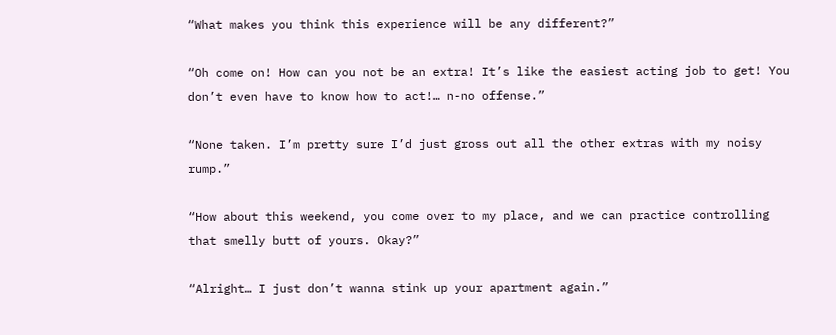“What makes you think this experience will be any different?”

“Oh come on! How can you not be an extra! It’s like the easiest acting job to get! You don’t even have to know how to act!… n-no offense.”

“None taken. I’m pretty sure I’d just gross out all the other extras with my noisy rump.”

“How about this weekend, you come over to my place, and we can practice controlling that smelly butt of yours. Okay?”

“Alright… I just don’t wanna stink up your apartment again.”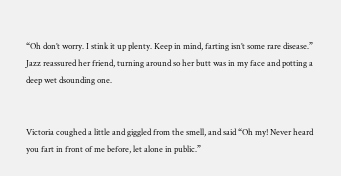“Oh don’t worry. I stink it up plenty. Keep in mind, farting isn’t some rare disease.” Jazz reassured her friend, turning around so her butt was in my face and potting a deep wet dsounding one.


Victoria coughed a little and giggled from the smell, and said “Oh my! Never heard you fart in front of me before, let alone in public.”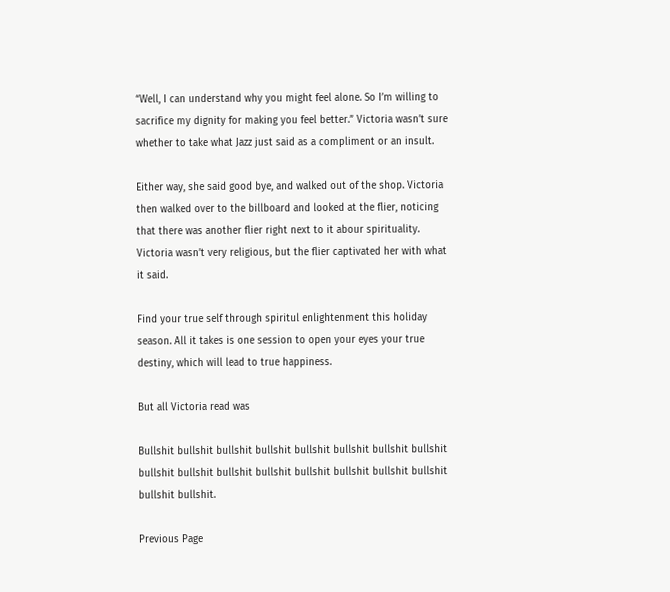“Well, I can understand why you might feel alone. So I’m willing to sacrifice my dignity for making you feel better.” Victoria wasn’t sure whether to take what Jazz just said as a compliment or an insult.

Either way, she said good bye, and walked out of the shop. Victoria then walked over to the billboard and looked at the flier, noticing that there was another flier right next to it abour spirituality. Victoria wasn’t very religious, but the flier captivated her with what it said.

Find your true self through spiritul enlightenment this holiday season. All it takes is one session to open your eyes your true destiny, which will lead to true happiness.

But all Victoria read was

Bullshit bullshit bullshit bullshit bullshit bullshit bullshit bullshit bullshit bullshit bullshit bullshit bullshit bullshit bullshit bullshit bullshit bullshit.

Previous Page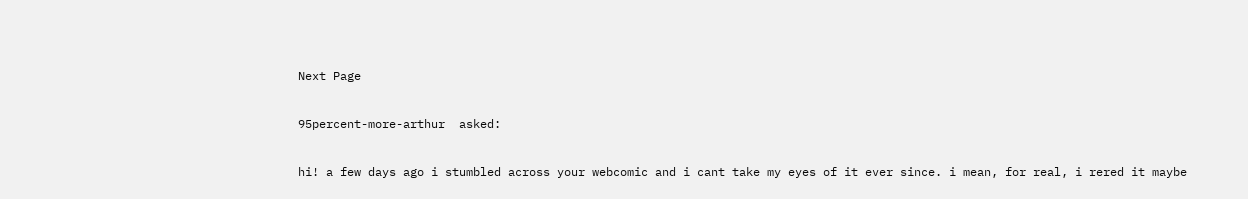Next Page

95percent-more-arthur  asked:

hi! a few days ago i stumbled across your webcomic and i cant take my eyes of it ever since. i mean, for real, i rered it maybe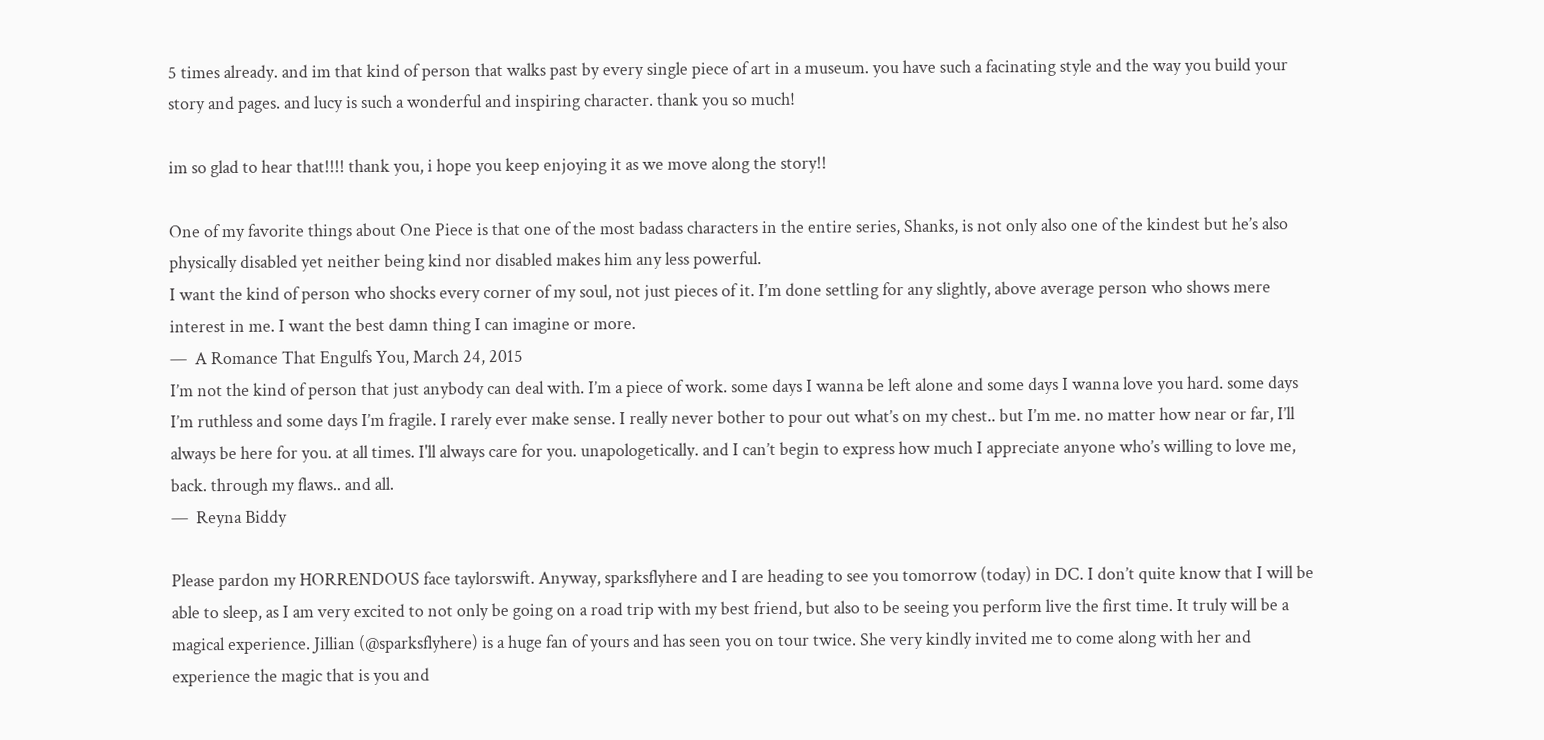5 times already. and im that kind of person that walks past by every single piece of art in a museum. you have such a facinating style and the way you build your story and pages. and lucy is such a wonderful and inspiring character. thank you so much!

im so glad to hear that!!!! thank you, i hope you keep enjoying it as we move along the story!!

One of my favorite things about One Piece is that one of the most badass characters in the entire series, Shanks, is not only also one of the kindest but he’s also physically disabled yet neither being kind nor disabled makes him any less powerful.
I want the kind of person who shocks every corner of my soul, not just pieces of it. I’m done settling for any slightly, above average person who shows mere interest in me. I want the best damn thing I can imagine or more.
—  A Romance That Engulfs You, March 24, 2015
I’m not the kind of person that just anybody can deal with. I’m a piece of work. some days I wanna be left alone and some days I wanna love you hard. some days I’m ruthless and some days I’m fragile. I rarely ever make sense. I really never bother to pour out what’s on my chest.. but I’m me. no matter how near or far, I’ll always be here for you. at all times. I'll always care for you. unapologetically. and I can’t begin to express how much I appreciate anyone who’s willing to love me, back. through my flaws.. and all.
—  Reyna Biddy

Please pardon my HORRENDOUS face taylorswift. Anyway, sparksflyhere and I are heading to see you tomorrow (today) in DC. I don’t quite know that I will be able to sleep, as I am very excited to not only be going on a road trip with my best friend, but also to be seeing you perform live the first time. It truly will be a magical experience. Jillian (@sparksflyhere) is a huge fan of yours and has seen you on tour twice. She very kindly invited me to come along with her and experience the magic that is you and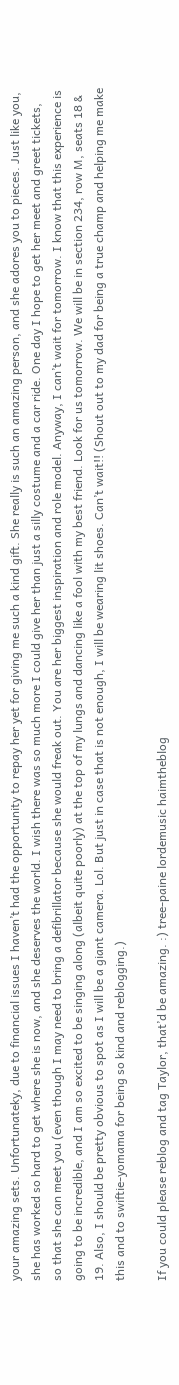your amazing sets. Unfortunateky, due to financial issues I haven’t had the opportunity to repay her yet for giving me such a kind gift. She really is such an amazing person, and she adores you to pieces. Just like you, she has worked so hard to get where she is now, and she deserves the world. I wish there was so much more I could give her than just a silly costume and a car ride. One day I hope to get her meet and greet tickets, so that she can meet you (even though I may need to bring a defibrillator because she would freak out. You are her biggest inspiration and role model. Anyway, I can’t wait for tomorrow. I know that this experience is going to be incredible, and I am so excited to be singing along (albeit quite poorly) at the top of my lungs and dancing like a fool with my best friend. Look for us tomorrow. We will be in section 234, row M, seats 18 & 19. Also, I should be pretty obvious to spot as I will be a giant camera. Lol. But just in case that is not enough, I will be wearing lit shoes. Can’t wait!! (Shout out to my dad for being a true champ and helping me make this and to swiftie-yomama for being so kind and reblogging.)

If you could please reblog and tag Taylor, that’d be amazing. :) tree-paine lordemusic haimtheblog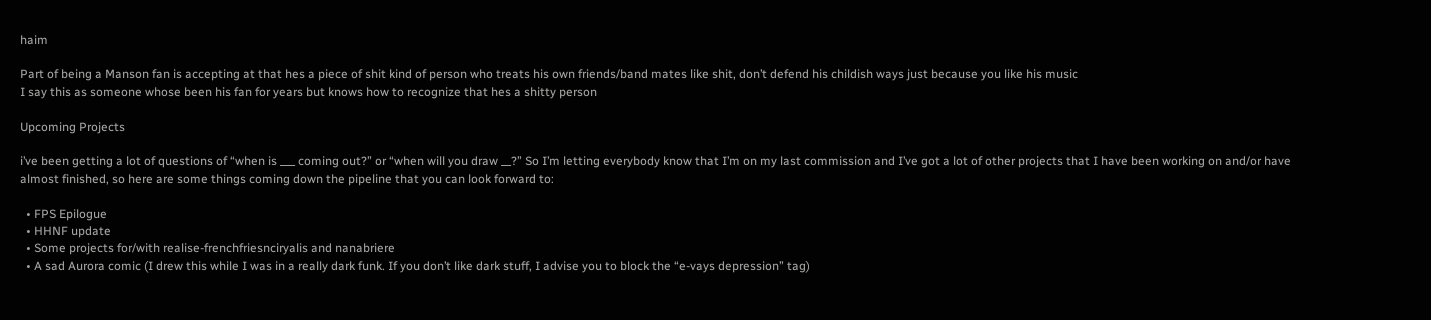haim

Part of being a Manson fan is accepting at that hes a piece of shit kind of person who treats his own friends/band mates like shit, don’t defend his childish ways just because you like his music
I say this as someone whose been his fan for years but knows how to recognize that hes a shitty person

Upcoming Projects

i’ve been getting a lot of questions of “when is ___ coming out?” or “when will you draw __?” So I’m letting everybody know that I’m on my last commission and I’ve got a lot of other projects that I have been working on and/or have almost finished, so here are some things coming down the pipeline that you can look forward to:

  • FPS Epilogue
  • HHNF update
  • Some projects for/with realise-frenchfriesnciryalis and nanabriere
  • A sad Aurora comic (I drew this while I was in a really dark funk. If you don’t like dark stuff, I advise you to block the “e-vays depression” tag)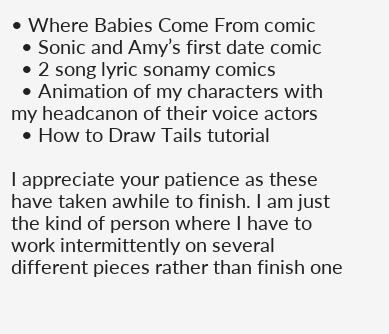• Where Babies Come From comic
  • Sonic and Amy’s first date comic
  • 2 song lyric sonamy comics
  • Animation of my characters with my headcanon of their voice actors
  • How to Draw Tails tutorial

I appreciate your patience as these have taken awhile to finish. I am just the kind of person where I have to work intermittently on several different pieces rather than finish one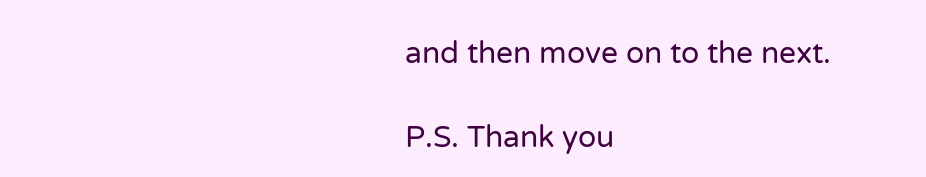and then move on to the next.

P.S. Thank you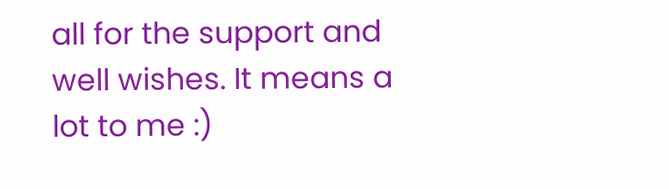all for the support and well wishes. It means a lot to me :)